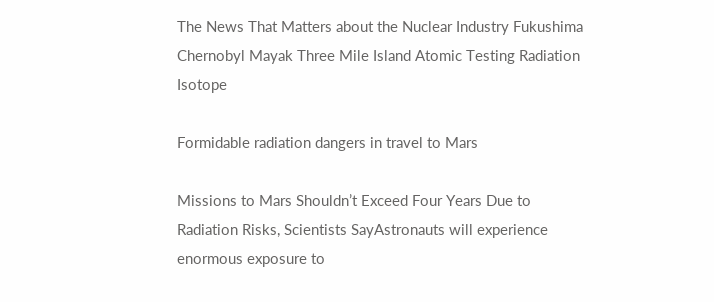The News That Matters about the Nuclear Industry Fukushima Chernobyl Mayak Three Mile Island Atomic Testing Radiation Isotope

Formidable radiation dangers in travel to Mars

Missions to Mars Shouldn’t Exceed Four Years Due to Radiation Risks, Scientists SayAstronauts will experience enormous exposure to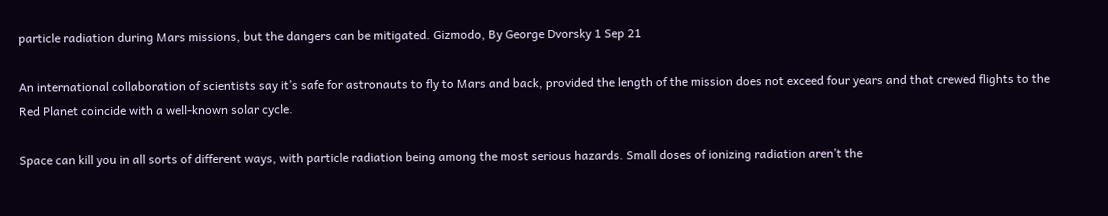particle radiation during Mars missions, but the dangers can be mitigated. Gizmodo, By George Dvorsky 1 Sep 21

An international collaboration of scientists say it’s safe for astronauts to fly to Mars and back, provided the length of the mission does not exceed four years and that crewed flights to the Red Planet coincide with a well-known solar cycle.

Space can kill you in all sorts of different ways, with particle radiation being among the most serious hazards. Small doses of ionizing radiation aren’t the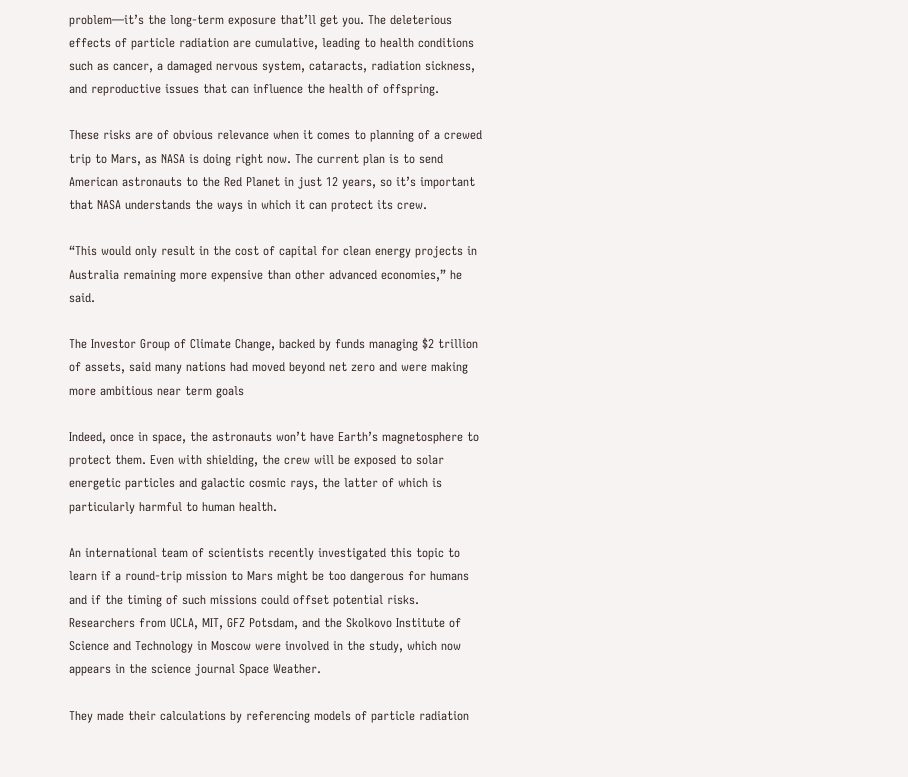problem—it’s the long-term exposure that’ll get you. The deleterious effects of particle radiation are cumulative, leading to health conditions such as cancer, a damaged nervous system, cataracts, radiation sickness, and reproductive issues that can influence the health of offspring.

These risks are of obvious relevance when it comes to planning of a crewed trip to Mars, as NASA is doing right now. The current plan is to send American astronauts to the Red Planet in just 12 years, so it’s important that NASA understands the ways in which it can protect its crew.

“This would only result in the cost of capital for clean energy projects in Australia remaining more expensive than other advanced economies,” he said.

The Investor Group of Climate Change, backed by funds managing $2 trillion of assets, said many nations had moved beyond net zero and were making more ambitious near term goals

Indeed, once in space, the astronauts won’t have Earth’s magnetosphere to protect them. Even with shielding, the crew will be exposed to solar energetic particles and galactic cosmic rays, the latter of which is particularly harmful to human health.

An international team of scientists recently investigated this topic to learn if a round-trip mission to Mars might be too dangerous for humans and if the timing of such missions could offset potential risks. Researchers from UCLA, MIT, GFZ Potsdam, and the Skolkovo Institute of Science and Technology in Moscow were involved in the study, which now appears in the science journal Space Weather.

They made their calculations by referencing models of particle radiation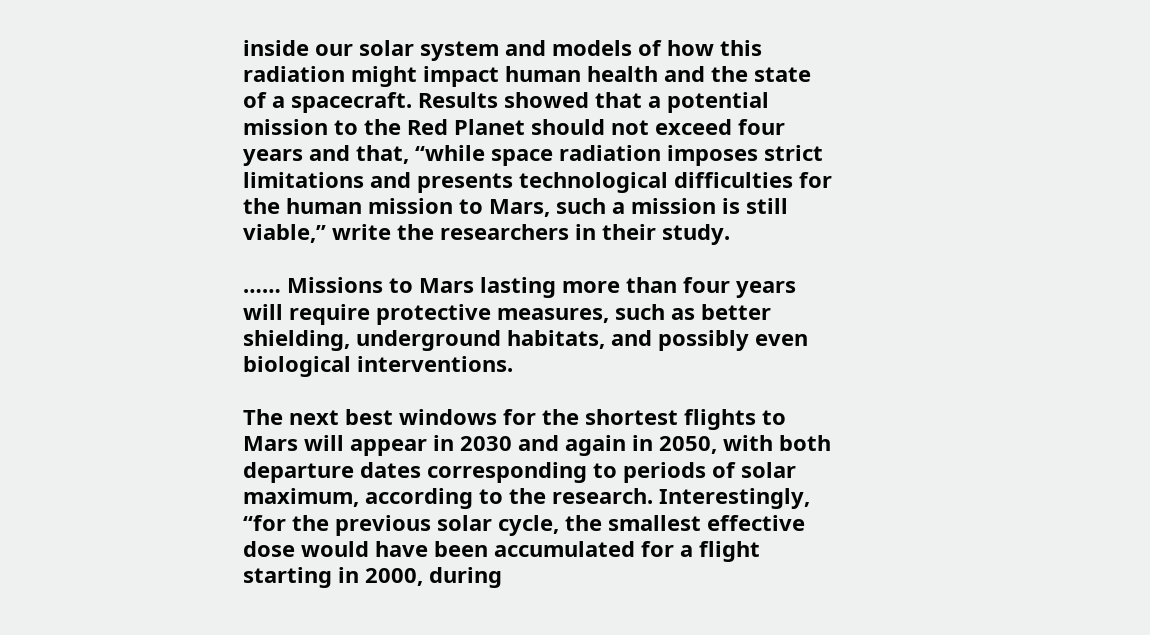inside our solar system and models of how this radiation might impact human health and the state of a spacecraft. Results showed that a potential mission to the Red Planet should not exceed four years and that, “while space radiation imposes strict limitations and presents technological difficulties for the human mission to Mars, such a mission is still viable,” write the researchers in their study.

…… Missions to Mars lasting more than four years will require protective measures, such as better shielding, underground habitats, and possibly even biological interventions.

The next best windows for the shortest flights to Mars will appear in 2030 and again in 2050, with both departure dates corresponding to periods of solar maximum, according to the research. Interestingly, “for the previous solar cycle, the smallest effective dose would have been accumulated for a flight starting in 2000, during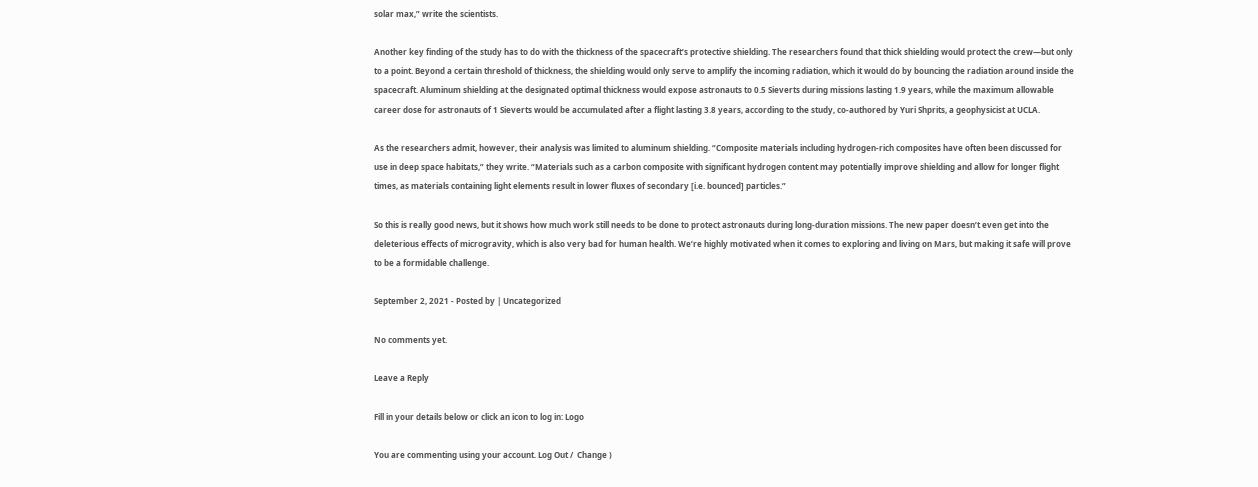solar max,” write the scientists.

Another key finding of the study has to do with the thickness of the spacecraft’s protective shielding. The researchers found that thick shielding would protect the crew—but only to a point. Beyond a certain threshold of thickness, the shielding would only serve to amplify the incoming radiation, which it would do by bouncing the radiation around inside the spacecraft. Aluminum shielding at the designated optimal thickness would expose astronauts to 0.5 Sieverts during missions lasting 1.9 years, while the maximum allowable career dose for astronauts of 1 Sieverts would be accumulated after a flight lasting 3.8 years, according to the study, co-authored by Yuri Shprits, a geophysicist at UCLA.

As the researchers admit, however, their analysis was limited to aluminum shielding. “Composite materials including hydrogen-rich composites have often been discussed for use in deep space habitats,” they write. “Materials such as a carbon composite with significant hydrogen content may potentially improve shielding and allow for longer flight times, as materials containing light elements result in lower fluxes of secondary [i.e. bounced] particles.”

So this is really good news, but it shows how much work still needs to be done to protect astronauts during long-duration missions. The new paper doesn’t even get into the deleterious effects of microgravity, which is also very bad for human health. We’re highly motivated when it comes to exploring and living on Mars, but making it safe will prove to be a formidable challenge.

September 2, 2021 - Posted by | Uncategorized

No comments yet.

Leave a Reply

Fill in your details below or click an icon to log in: Logo

You are commenting using your account. Log Out /  Change )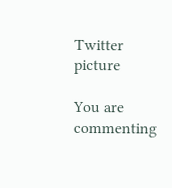Twitter picture

You are commenting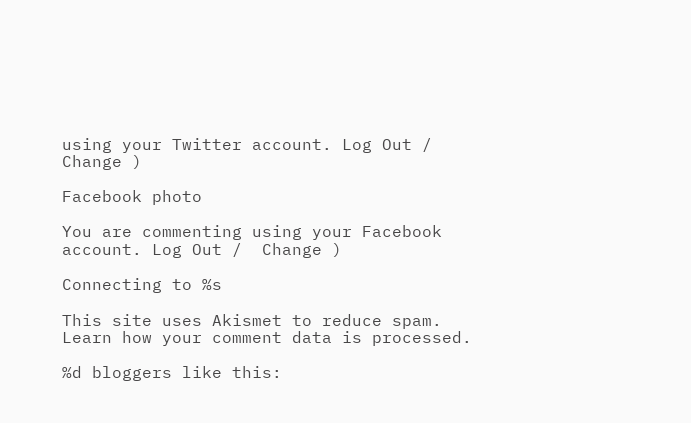using your Twitter account. Log Out /  Change )

Facebook photo

You are commenting using your Facebook account. Log Out /  Change )

Connecting to %s

This site uses Akismet to reduce spam. Learn how your comment data is processed.

%d bloggers like this: